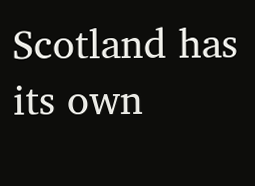Scotland has its own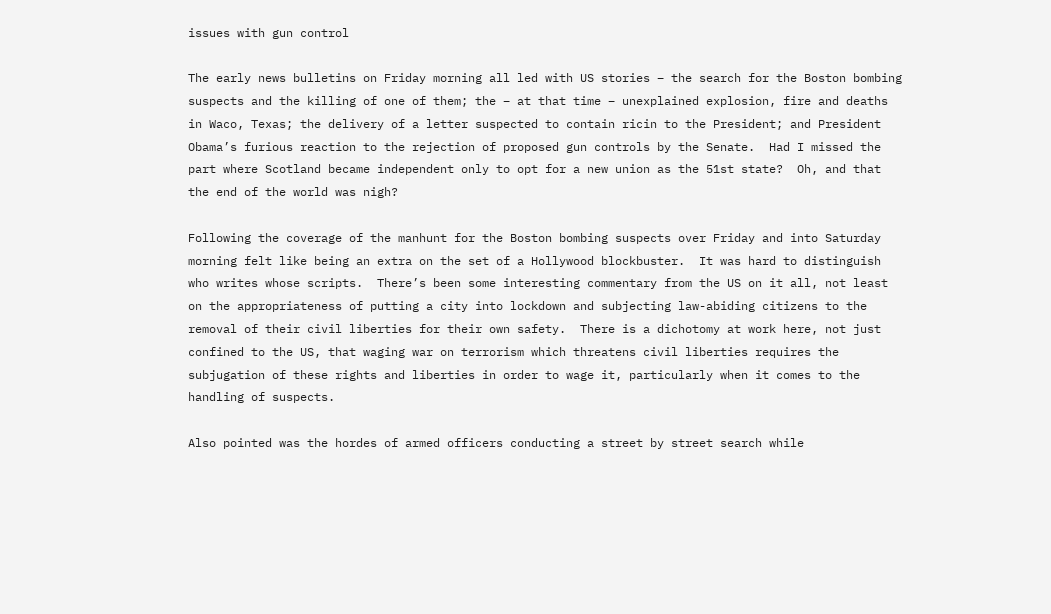issues with gun control

The early news bulletins on Friday morning all led with US stories – the search for the Boston bombing suspects and the killing of one of them; the – at that time – unexplained explosion, fire and deaths in Waco, Texas; the delivery of a letter suspected to contain ricin to the President; and President Obama’s furious reaction to the rejection of proposed gun controls by the Senate.  Had I missed the part where Scotland became independent only to opt for a new union as the 51st state?  Oh, and that the end of the world was nigh?

Following the coverage of the manhunt for the Boston bombing suspects over Friday and into Saturday morning felt like being an extra on the set of a Hollywood blockbuster.  It was hard to distinguish who writes whose scripts.  There’s been some interesting commentary from the US on it all, not least on the appropriateness of putting a city into lockdown and subjecting law-abiding citizens to the removal of their civil liberties for their own safety.  There is a dichotomy at work here, not just confined to the US, that waging war on terrorism which threatens civil liberties requires the subjugation of these rights and liberties in order to wage it, particularly when it comes to the handling of suspects.

Also pointed was the hordes of armed officers conducting a street by street search while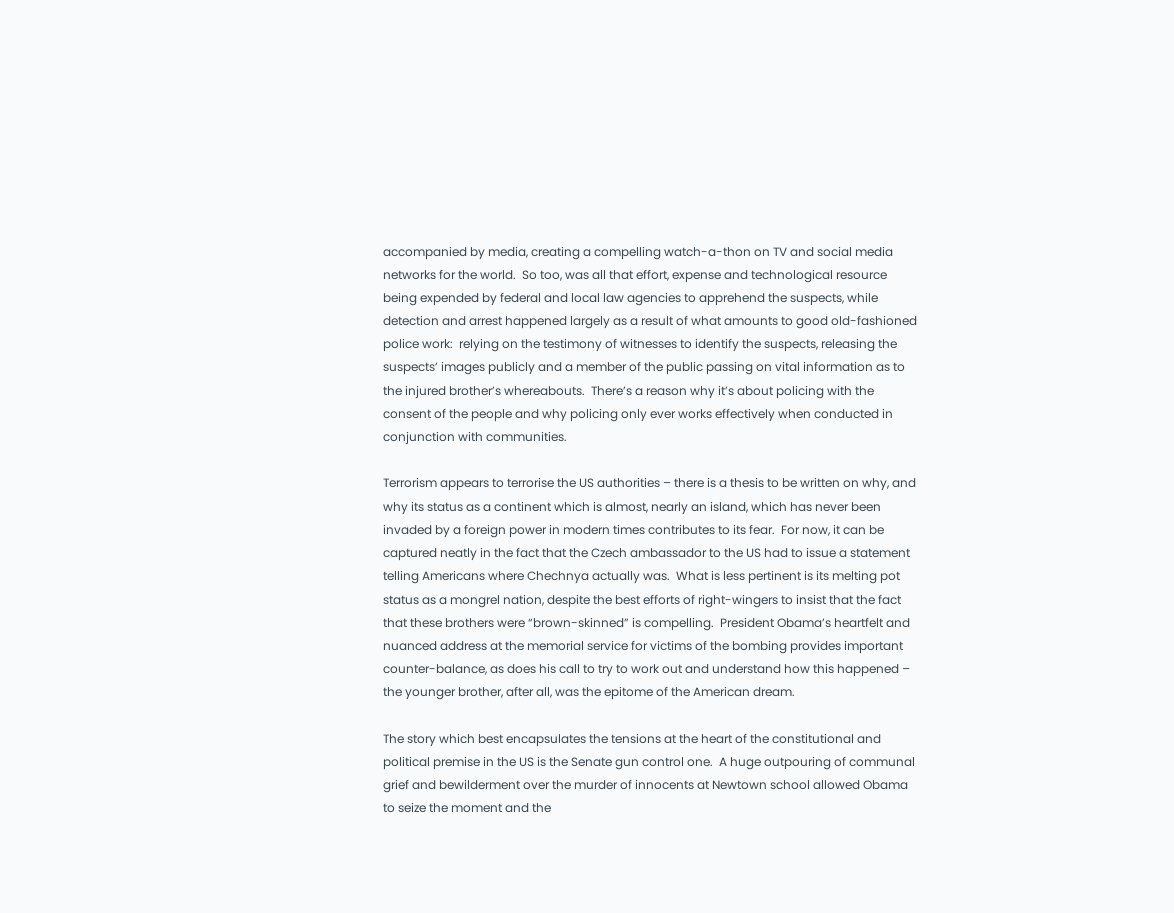accompanied by media, creating a compelling watch-a-thon on TV and social media networks for the world.  So too, was all that effort, expense and technological resource being expended by federal and local law agencies to apprehend the suspects, while detection and arrest happened largely as a result of what amounts to good old-fashioned police work:  relying on the testimony of witnesses to identify the suspects, releasing the suspects’ images publicly and a member of the public passing on vital information as to the injured brother’s whereabouts.  There’s a reason why it’s about policing with the consent of the people and why policing only ever works effectively when conducted in conjunction with communities.

Terrorism appears to terrorise the US authorities – there is a thesis to be written on why, and why its status as a continent which is almost, nearly an island, which has never been invaded by a foreign power in modern times contributes to its fear.  For now, it can be captured neatly in the fact that the Czech ambassador to the US had to issue a statement telling Americans where Chechnya actually was.  What is less pertinent is its melting pot status as a mongrel nation, despite the best efforts of right-wingers to insist that the fact that these brothers were “brown-skinned” is compelling.  President Obama’s heartfelt and nuanced address at the memorial service for victims of the bombing provides important counter-balance, as does his call to try to work out and understand how this happened – the younger brother, after all, was the epitome of the American dream.

The story which best encapsulates the tensions at the heart of the constitutional and political premise in the US is the Senate gun control one.  A huge outpouring of communal grief and bewilderment over the murder of innocents at Newtown school allowed Obama to seize the moment and the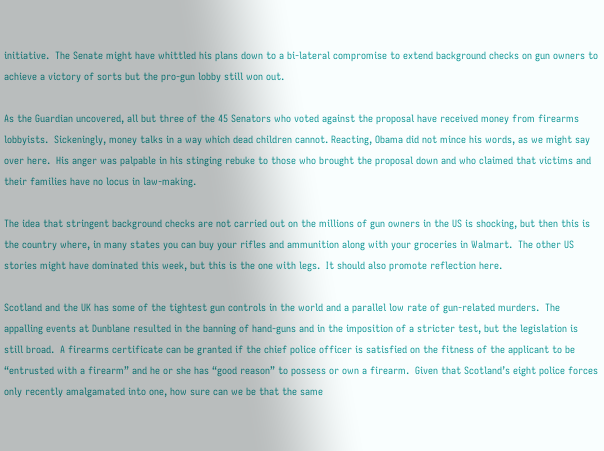initiative.  The Senate might have whittled his plans down to a bi-lateral compromise to extend background checks on gun owners to achieve a victory of sorts but the pro-gun lobby still won out.

As the Guardian uncovered, all but three of the 45 Senators who voted against the proposal have received money from firearms lobbyists.  Sickeningly, money talks in a way which dead children cannot. Reacting, Obama did not mince his words, as we might say over here.  His anger was palpable in his stinging rebuke to those who brought the proposal down and who claimed that victims and their families have no locus in law-making.

The idea that stringent background checks are not carried out on the millions of gun owners in the US is shocking, but then this is the country where, in many states you can buy your rifles and ammunition along with your groceries in Walmart.  The other US stories might have dominated this week, but this is the one with legs.  It should also promote reflection here.

Scotland and the UK has some of the tightest gun controls in the world and a parallel low rate of gun-related murders.  The appalling events at Dunblane resulted in the banning of hand-guns and in the imposition of a stricter test, but the legislation is still broad.  A firearms certificate can be granted if the chief police officer is satisfied on the fitness of the applicant to be “entrusted with a firearm” and he or she has “good reason” to possess or own a firearm.  Given that Scotland’s eight police forces only recently amalgamated into one, how sure can we be that the same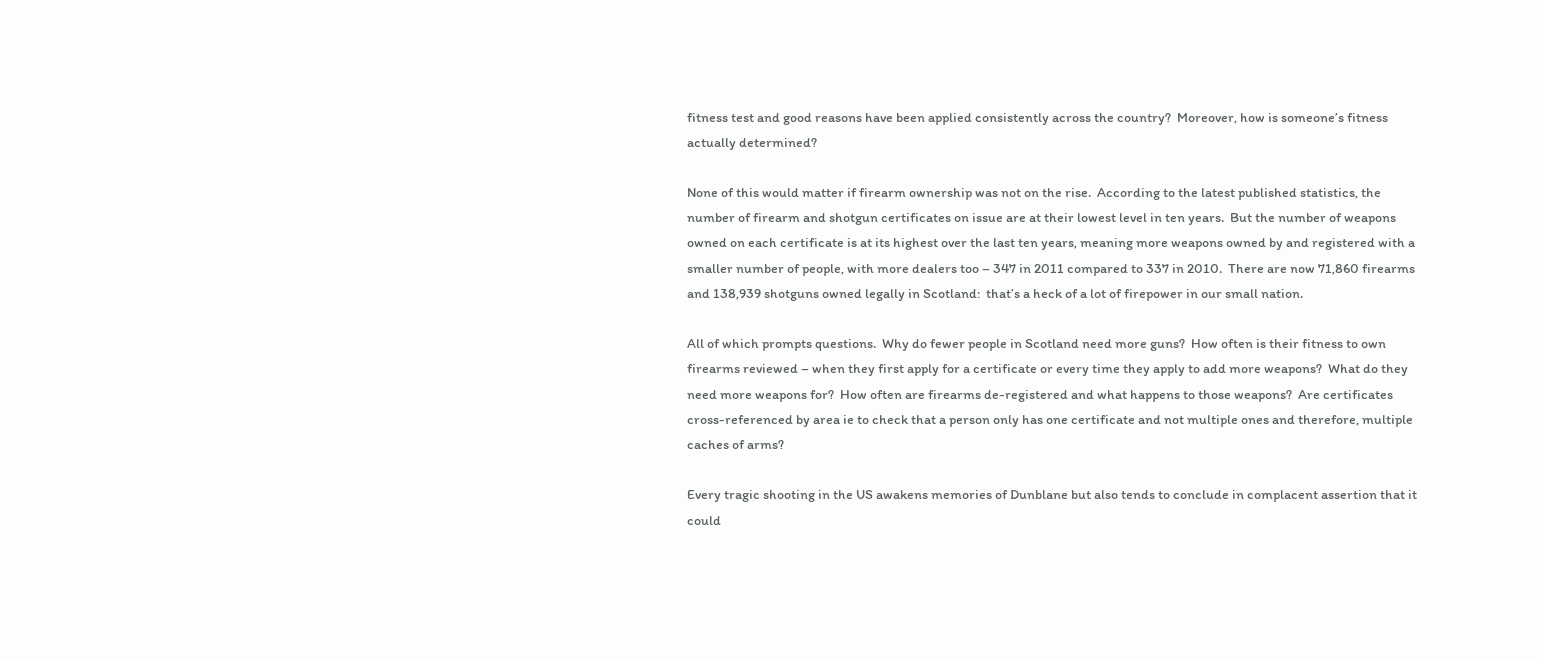fitness test and good reasons have been applied consistently across the country?  Moreover, how is someone’s fitness actually determined?

None of this would matter if firearm ownership was not on the rise.  According to the latest published statistics, the number of firearm and shotgun certificates on issue are at their lowest level in ten years.  But the number of weapons owned on each certificate is at its highest over the last ten years, meaning more weapons owned by and registered with a smaller number of people, with more dealers too – 347 in 2011 compared to 337 in 2010.  There are now 71,860 firearms and 138,939 shotguns owned legally in Scotland:  that’s a heck of a lot of firepower in our small nation.

All of which prompts questions.  Why do fewer people in Scotland need more guns?  How often is their fitness to own firearms reviewed – when they first apply for a certificate or every time they apply to add more weapons?  What do they need more weapons for?  How often are firearms de-registered and what happens to those weapons?  Are certificates cross-referenced by area ie to check that a person only has one certificate and not multiple ones and therefore, multiple caches of arms?

Every tragic shooting in the US awakens memories of Dunblane but also tends to conclude in complacent assertion that it could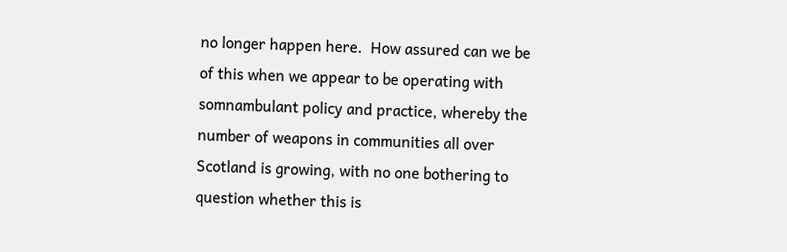no longer happen here.  How assured can we be of this when we appear to be operating with somnambulant policy and practice, whereby the number of weapons in communities all over Scotland is growing, with no one bothering to question whether this is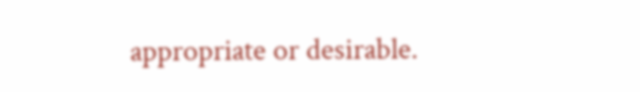appropriate or desirable.